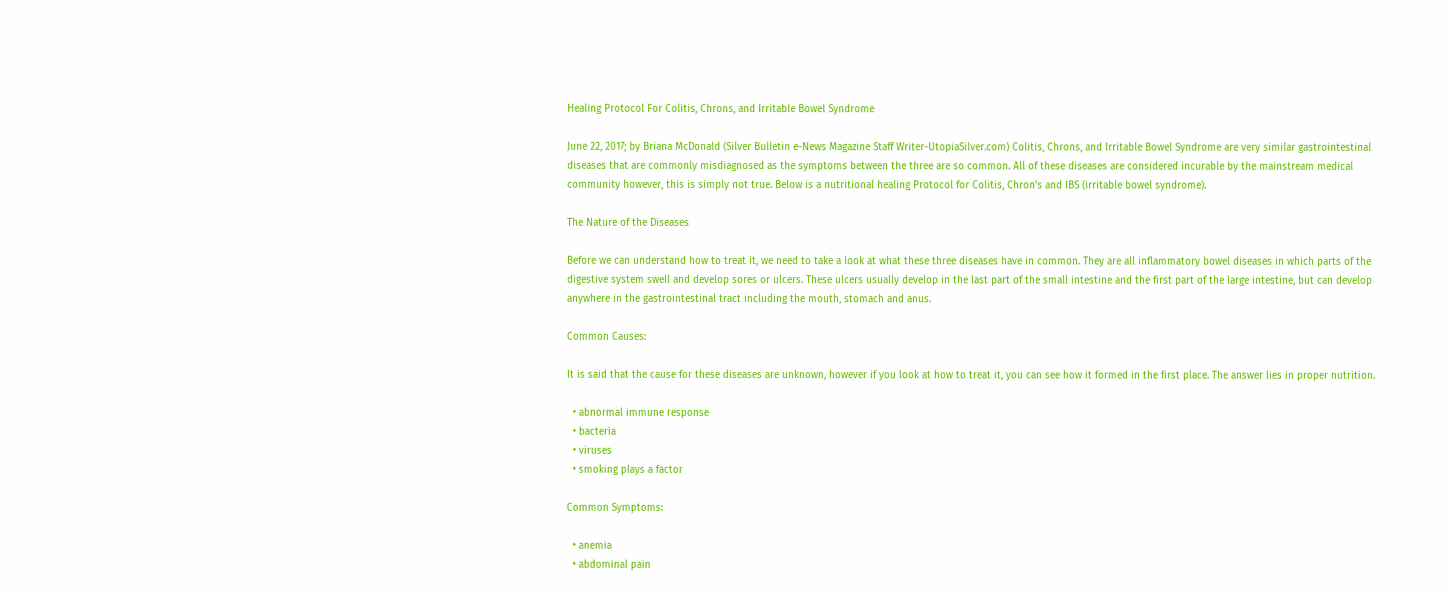Healing Protocol For Colitis, Chrons, and Irritable Bowel Syndrome

June 22, 2017; by Briana McDonald (Silver Bulletin e-News Magazine Staff Writer-UtopiaSilver.com) Colitis, Chrons, and Irritable Bowel Syndrome are very similar gastrointestinal diseases that are commonly misdiagnosed as the symptoms between the three are so common. All of these diseases are considered incurable by the mainstream medical community however, this is simply not true. Below is a nutritional healing Protocol for Colitis, Chron’s and IBS (irritable bowel syndrome).

The Nature of the Diseases

Before we can understand how to treat it, we need to take a look at what these three diseases have in common. They are all inflammatory bowel diseases in which parts of the digestive system swell and develop sores or ulcers. These ulcers usually develop in the last part of the small intestine and the first part of the large intestine, but can develop anywhere in the gastrointestinal tract including the mouth, stomach and anus.

Common Causes:

It is said that the cause for these diseases are unknown, however if you look at how to treat it, you can see how it formed in the first place. The answer lies in proper nutrition.

  • abnormal immune response
  • bacteria
  • viruses
  • smoking plays a factor

Common Symptoms:

  • anemia
  • abdominal pain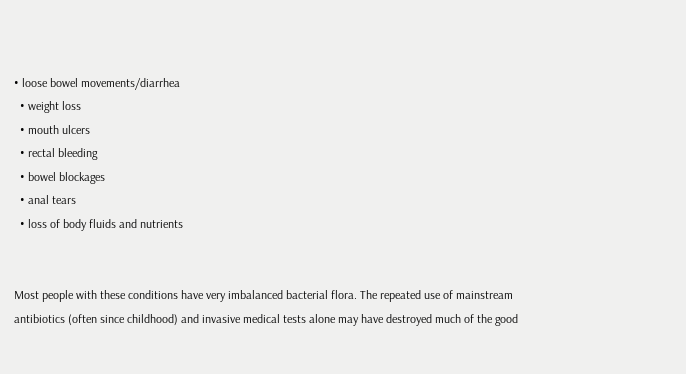• loose bowel movements/diarrhea
  • weight loss
  • mouth ulcers
  • rectal bleeding
  • bowel blockages
  • anal tears
  • loss of body fluids and nutrients


Most people with these conditions have very imbalanced bacterial flora. The repeated use of mainstream antibiotics (often since childhood) and invasive medical tests alone may have destroyed much of the good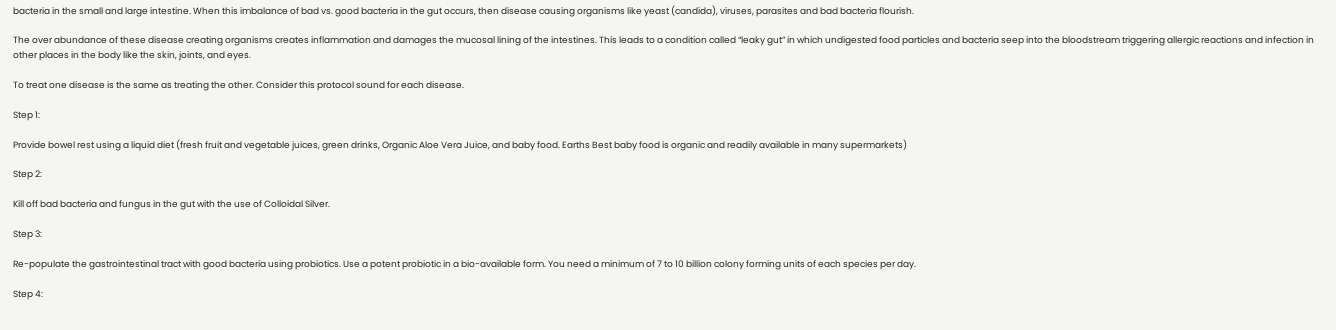bacteria in the small and large intestine. When this imbalance of bad vs. good bacteria in the gut occurs, then disease causing organisms like yeast (candida), viruses, parasites and bad bacteria flourish.

The over abundance of these disease creating organisms creates inflammation and damages the mucosal lining of the intestines. This leads to a condition called “leaky gut” in which undigested food particles and bacteria seep into the bloodstream triggering allergic reactions and infection in other places in the body like the skin, joints, and eyes.

To treat one disease is the same as treating the other. Consider this protocol sound for each disease.

Step 1:

Provide bowel rest using a liquid diet (fresh fruit and vegetable juices, green drinks, Organic Aloe Vera Juice, and baby food. Earths Best baby food is organic and readily available in many supermarkets)

Step 2:

Kill off bad bacteria and fungus in the gut with the use of Colloidal Silver.

Step 3:

Re-populate the gastrointestinal tract with good bacteria using probiotics. Use a potent probiotic in a bio-available form. You need a minimum of 7 to 10 billion colony forming units of each species per day.

Step 4: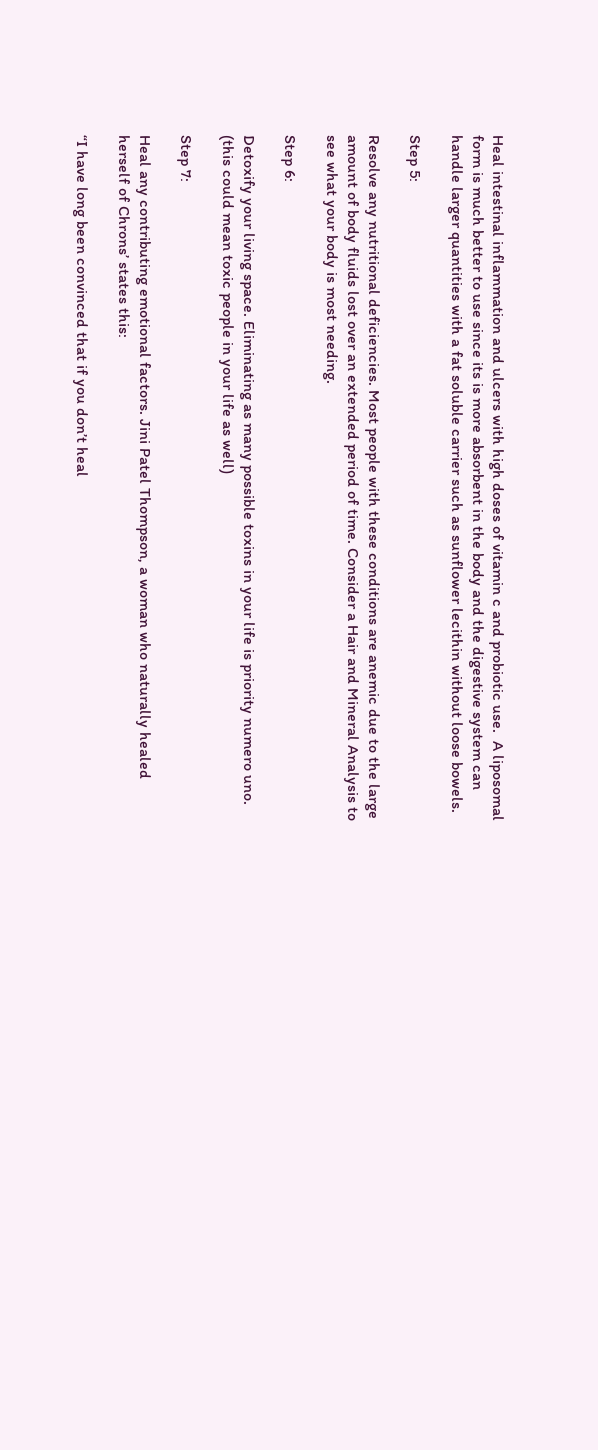Heal intestinal inflammation and ulcers with high doses of vitamin c and probiotic use.  A liposomal form is much better to use since its is more absorbent in the body and the digestive system can handle larger quantities with a fat soluble carrier such as sunflower lecithin without loose bowels.

Step 5:

Resolve any nutritional deficiencies. Most people with these conditions are anemic due to the large amount of body fluids lost over an extended period of time. Consider a Hair and Mineral Analysis to see what your body is most needing.

Step 6:

Detoxify your living space. Eliminating as many possible toxins in your life is priority numero uno. (this could mean toxic people in your life as well)

Step 7:

Heal any contributing emotional factors. Jini Patel Thompson, a woman who naturally healed herself of Chrons’ states this:

“I have long been convinced that if you don’t heal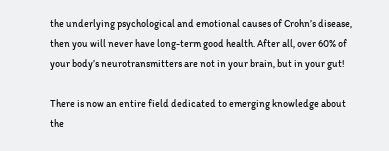the underlying psychological and emotional causes of Crohn’s disease, then you will never have long-term good health. After all, over 60% of your body’s neurotransmitters are not in your brain, but in your gut!

There is now an entire field dedicated to emerging knowledge about the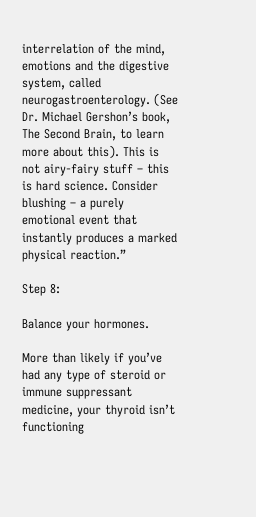interrelation of the mind, emotions and the digestive system, called neurogastroenterology. (See Dr. Michael Gershon’s book, The Second Brain, to learn more about this). This is not airy-fairy stuff – this is hard science. Consider blushing – a purely emotional event that instantly produces a marked physical reaction.”

Step 8:

Balance your hormones.

More than likely if you’ve had any type of steroid or immune suppressant medicine, your thyroid isn’t functioning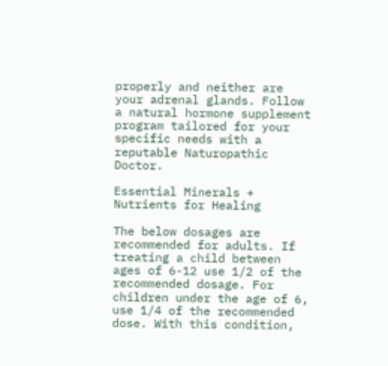properly and neither are your adrenal glands. Follow a natural hormone supplement program tailored for your specific needs with a reputable Naturopathic Doctor.

Essential Minerals + Nutrients for Healing

The below dosages are recommended for adults. If treating a child between ages of 6-12 use 1/2 of the recommended dosage. For children under the age of 6, use 1/4 of the recommended dose. With this condition,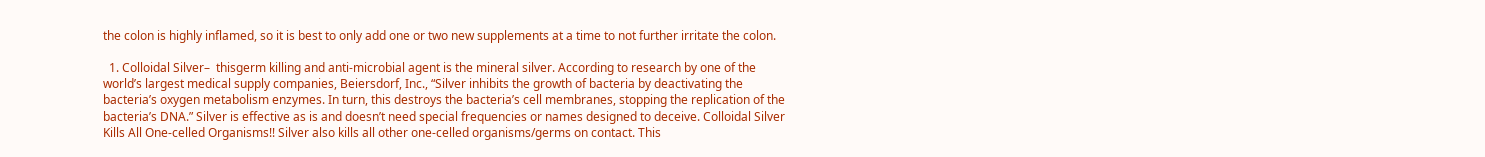the colon is highly inflamed, so it is best to only add one or two new supplements at a time to not further irritate the colon.

  1. Colloidal Silver–  thisgerm killing and anti-microbial agent is the mineral silver. According to research by one of the world’s largest medical supply companies, Beiersdorf, Inc., “Silver inhibits the growth of bacteria by deactivating the bacteria’s oxygen metabolism enzymes. In turn, this destroys the bacteria’s cell membranes, stopping the replication of the bacteria’s DNA.” Silver is effective as is and doesn’t need special frequencies or names designed to deceive. Colloidal Silver Kills All One-celled Organisms!! Silver also kills all other one-celled organisms/germs on contact. This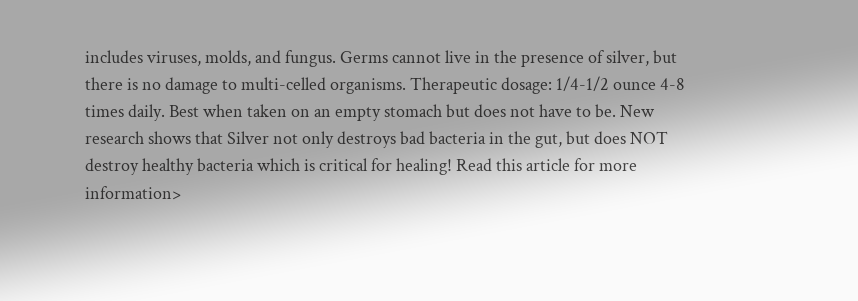includes viruses, molds, and fungus. Germs cannot live in the presence of silver, but there is no damage to multi-celled organisms. Therapeutic dosage: 1/4-1/2 ounce 4-8 times daily. Best when taken on an empty stomach but does not have to be. New research shows that Silver not only destroys bad bacteria in the gut, but does NOT destroy healthy bacteria which is critical for healing! Read this article for more information>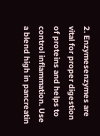2. Enzymesenzymes are vital for proper digestion of proteins and helps to control inflammation. Use a blend high in pancreatin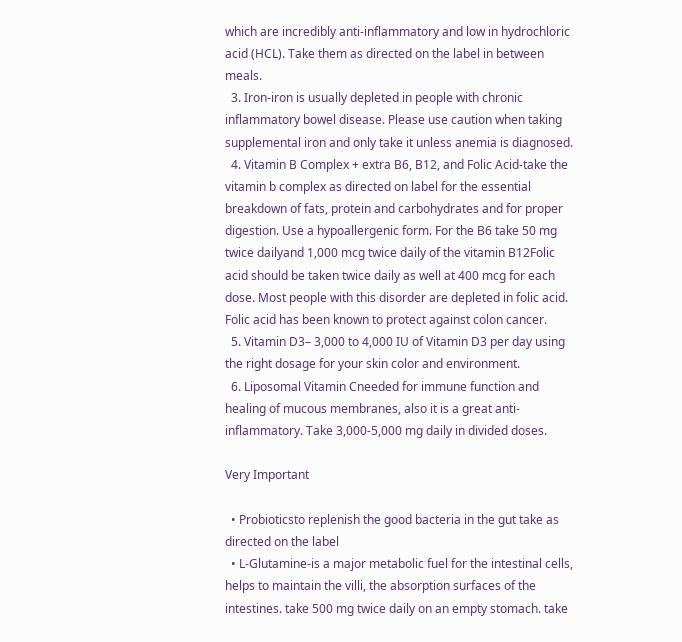which are incredibly anti-inflammatory and low in hydrochloric acid (HCL). Take them as directed on the label in between meals.
  3. Iron-iron is usually depleted in people with chronic inflammatory bowel disease. Please use caution when taking supplemental iron and only take it unless anemia is diagnosed.
  4. Vitamin B Complex + extra B6, B12, and Folic Acid-take the vitamin b complex as directed on label for the essential breakdown of fats, protein and carbohydrates and for proper digestion. Use a hypoallergenic form. For the B6 take 50 mg twice dailyand 1,000 mcg twice daily of the vitamin B12Folic acid should be taken twice daily as well at 400 mcg for each dose. Most people with this disorder are depleted in folic acid. Folic acid has been known to protect against colon cancer.
  5. Vitamin D3– 3,000 to 4,000 IU of Vitamin D3 per day using the right dosage for your skin color and environment.
  6. Liposomal Vitamin Cneeded for immune function and healing of mucous membranes, also it is a great anti-inflammatory. Take 3,000-5,000 mg daily in divided doses.

Very Important

  • Probioticsto replenish the good bacteria in the gut take as directed on the label
  • L-Glutamine-is a major metabolic fuel for the intestinal cells, helps to maintain the villi, the absorption surfaces of the intestines. take 500 mg twice daily on an empty stomach. take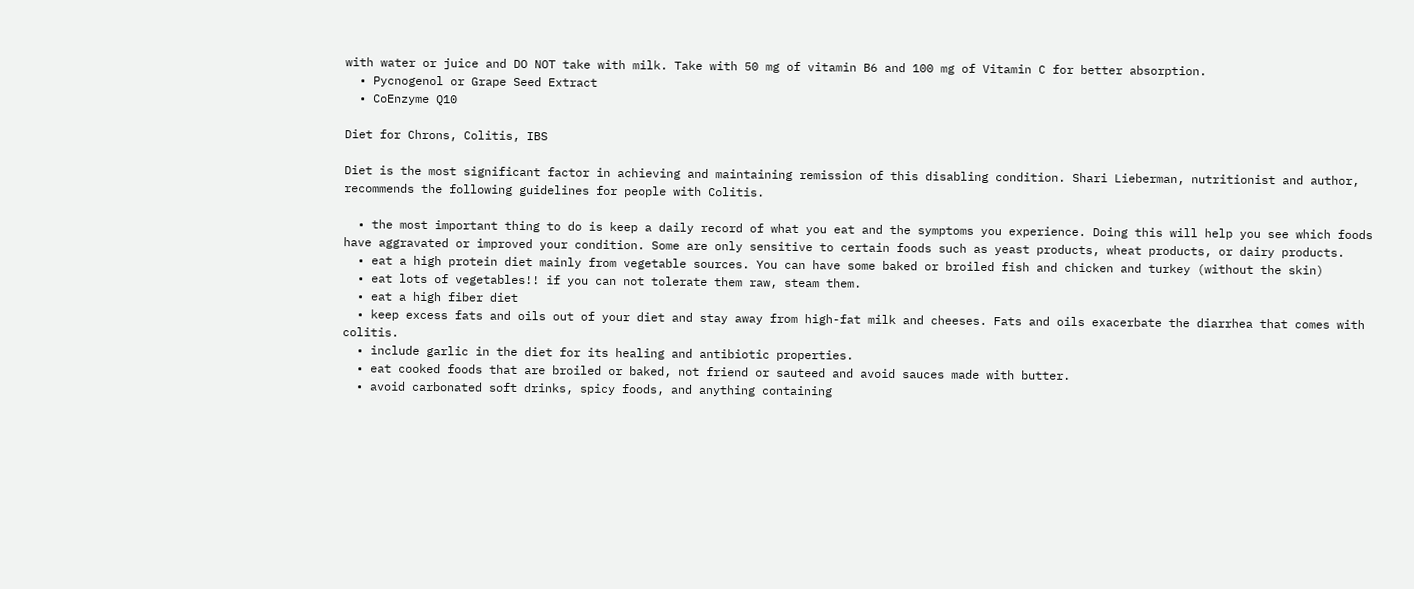with water or juice and DO NOT take with milk. Take with 50 mg of vitamin B6 and 100 mg of Vitamin C for better absorption.
  • Pycnogenol or Grape Seed Extract
  • CoEnzyme Q10

Diet for Chrons, Colitis, IBS

Diet is the most significant factor in achieving and maintaining remission of this disabling condition. Shari Lieberman, nutritionist and author, recommends the following guidelines for people with Colitis.

  • the most important thing to do is keep a daily record of what you eat and the symptoms you experience. Doing this will help you see which foods have aggravated or improved your condition. Some are only sensitive to certain foods such as yeast products, wheat products, or dairy products.
  • eat a high protein diet mainly from vegetable sources. You can have some baked or broiled fish and chicken and turkey (without the skin)
  • eat lots of vegetables!! if you can not tolerate them raw, steam them.
  • eat a high fiber diet
  • keep excess fats and oils out of your diet and stay away from high-fat milk and cheeses. Fats and oils exacerbate the diarrhea that comes with colitis.
  • include garlic in the diet for its healing and antibiotic properties.
  • eat cooked foods that are broiled or baked, not friend or sauteed and avoid sauces made with butter.
  • avoid carbonated soft drinks, spicy foods, and anything containing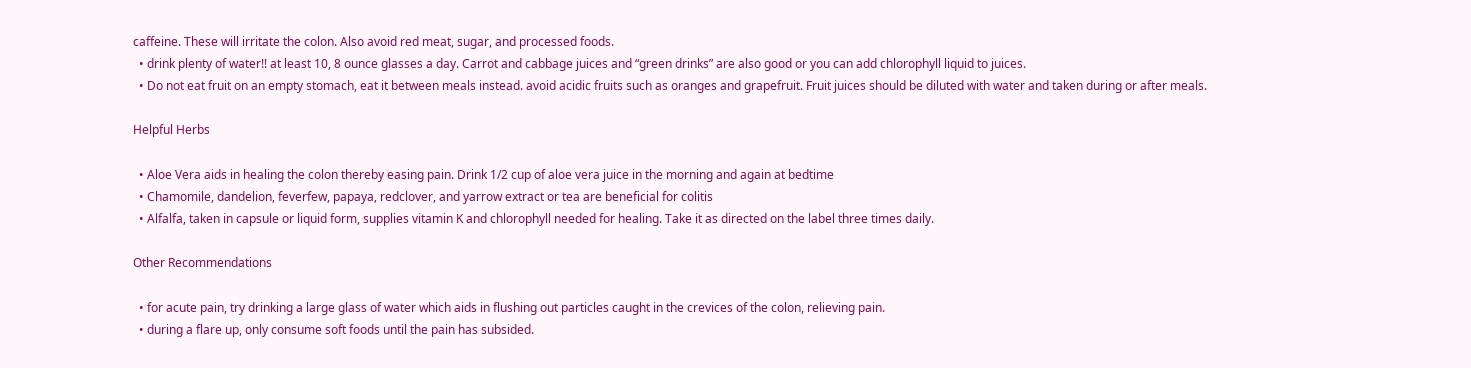caffeine. These will irritate the colon. Also avoid red meat, sugar, and processed foods.
  • drink plenty of water!! at least 10, 8 ounce glasses a day. Carrot and cabbage juices and “green drinks” are also good or you can add chlorophyll liquid to juices.
  • Do not eat fruit on an empty stomach, eat it between meals instead. avoid acidic fruits such as oranges and grapefruit. Fruit juices should be diluted with water and taken during or after meals.

Helpful Herbs

  • Aloe Vera aids in healing the colon thereby easing pain. Drink 1/2 cup of aloe vera juice in the morning and again at bedtime
  • Chamomile, dandelion, feverfew, papaya, redclover, and yarrow extract or tea are beneficial for colitis
  • Alfalfa, taken in capsule or liquid form, supplies vitamin K and chlorophyll needed for healing. Take it as directed on the label three times daily.

Other Recommendations

  • for acute pain, try drinking a large glass of water which aids in flushing out particles caught in the crevices of the colon, relieving pain.
  • during a flare up, only consume soft foods until the pain has subsided.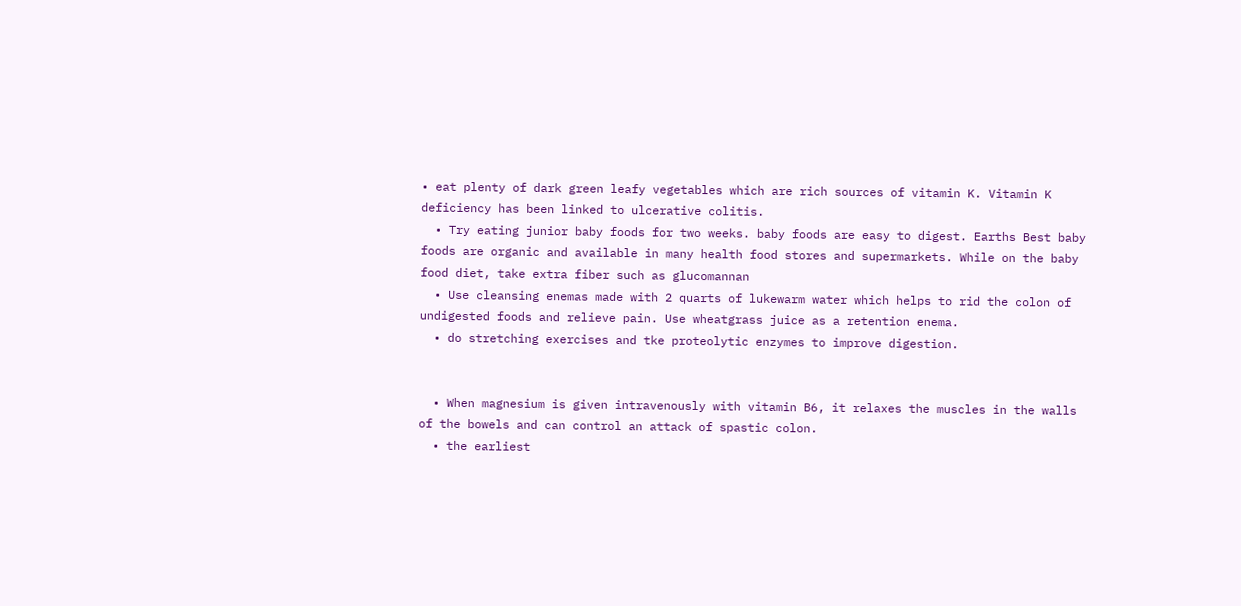• eat plenty of dark green leafy vegetables which are rich sources of vitamin K. Vitamin K deficiency has been linked to ulcerative colitis.
  • Try eating junior baby foods for two weeks. baby foods are easy to digest. Earths Best baby foods are organic and available in many health food stores and supermarkets. While on the baby food diet, take extra fiber such as glucomannan
  • Use cleansing enemas made with 2 quarts of lukewarm water which helps to rid the colon of undigested foods and relieve pain. Use wheatgrass juice as a retention enema.
  • do stretching exercises and tke proteolytic enzymes to improve digestion.


  • When magnesium is given intravenously with vitamin B6, it relaxes the muscles in the walls of the bowels and can control an attack of spastic colon.
  • the earliest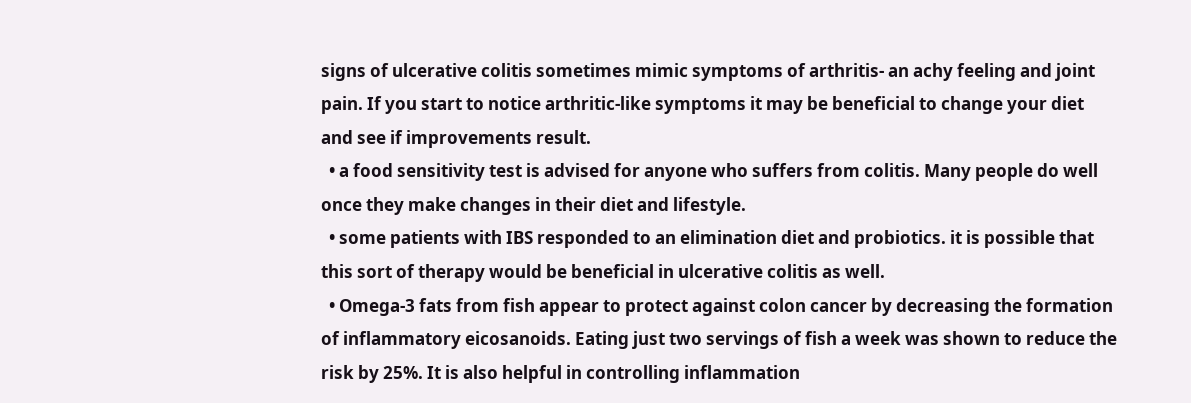signs of ulcerative colitis sometimes mimic symptoms of arthritis- an achy feeling and joint pain. If you start to notice arthritic-like symptoms it may be beneficial to change your diet and see if improvements result.
  • a food sensitivity test is advised for anyone who suffers from colitis. Many people do well once they make changes in their diet and lifestyle.
  • some patients with IBS responded to an elimination diet and probiotics. it is possible that this sort of therapy would be beneficial in ulcerative colitis as well.
  • Omega-3 fats from fish appear to protect against colon cancer by decreasing the formation of inflammatory eicosanoids. Eating just two servings of fish a week was shown to reduce the risk by 25%. It is also helpful in controlling inflammation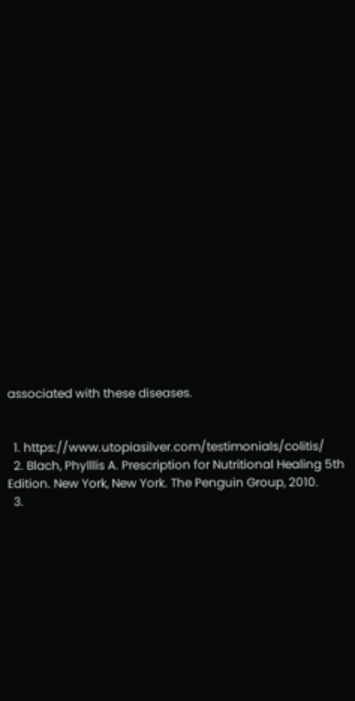associated with these diseases.


  1. https://www.utopiasilver.com/testimonials/colitis/
  2. Blach, Phylllis A. Prescription for Nutritional Healing 5th Edition. New York, New York. The Penguin Group, 2010.
  3.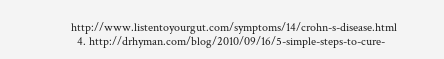http://www.listentoyourgut.com/symptoms/14/crohn-s-disease.html
  4. http://drhyman.com/blog/2010/09/16/5-simple-steps-to-cure-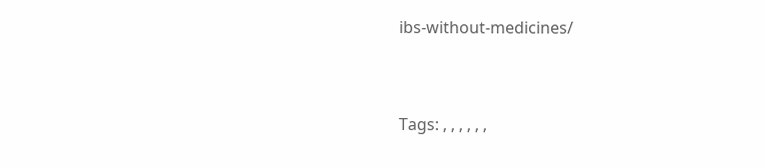ibs-without-medicines/



Tags: , , , , , ,